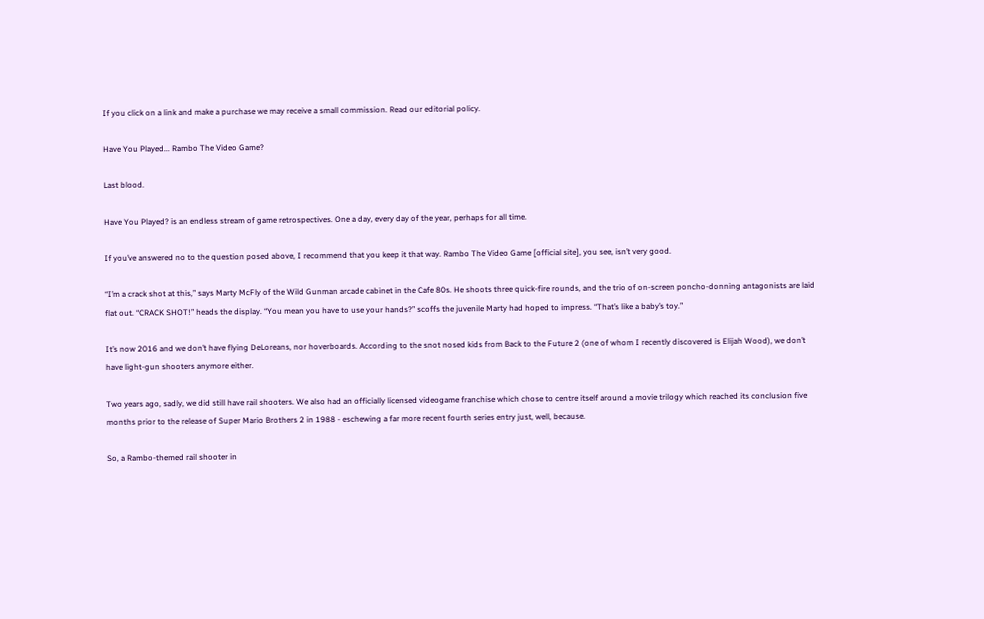If you click on a link and make a purchase we may receive a small commission. Read our editorial policy.

Have You Played... Rambo The Video Game?

Last blood.

Have You Played? is an endless stream of game retrospectives. One a day, every day of the year, perhaps for all time.

If you’ve answered no to the question posed above, I recommend that you keep it that way. Rambo The Video Game [official site], you see, isn’t very good.

“I’m a crack shot at this,” says Marty McFly of the Wild Gunman arcade cabinet in the Cafe 80s. He shoots three quick-fire rounds, and the trio of on-screen poncho-donning antagonists are laid flat out. “CRACK SHOT!” heads the display. “You mean you have to use your hands?” scoffs the juvenile Marty had hoped to impress. “That’s like a baby’s toy.”

It’s now 2016 and we don’t have flying DeLoreans, nor hoverboards. According to the snot nosed kids from Back to the Future 2 (one of whom I recently discovered is Elijah Wood), we don’t have light-gun shooters anymore either.

Two years ago, sadly, we did still have rail shooters. We also had an officially licensed videogame franchise which chose to centre itself around a movie trilogy which reached its conclusion five months prior to the release of Super Mario Brothers 2 in 1988 - eschewing a far more recent fourth series entry just, well, because.

So, a Rambo-themed rail shooter in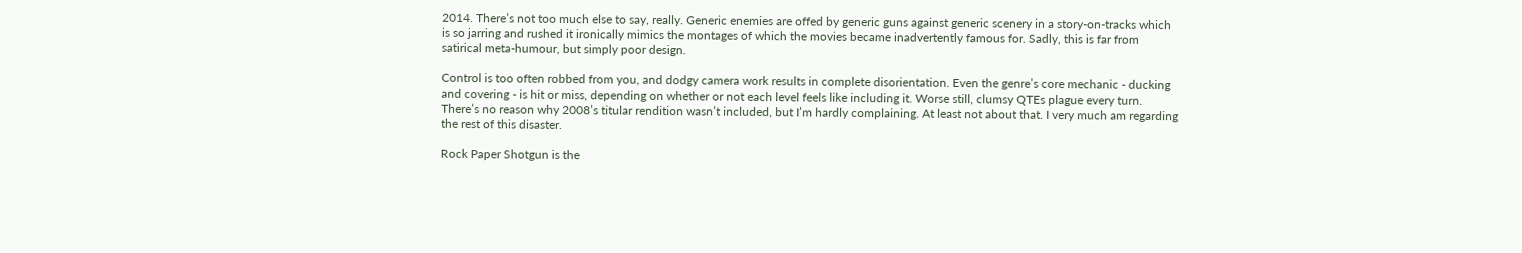2014. There’s not too much else to say, really. Generic enemies are offed by generic guns against generic scenery in a story-on-tracks which is so jarring and rushed it ironically mimics the montages of which the movies became inadvertently famous for. Sadly, this is far from satirical meta-humour, but simply poor design.

Control is too often robbed from you, and dodgy camera work results in complete disorientation. Even the genre’s core mechanic - ducking and covering - is hit or miss, depending on whether or not each level feels like including it. Worse still, clumsy QTEs plague every turn. There’s no reason why 2008’s titular rendition wasn’t included, but I’m hardly complaining. At least not about that. I very much am regarding the rest of this disaster.

Rock Paper Shotgun is the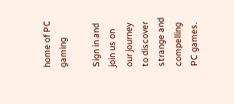home of PC gaming

Sign in and join us on our journey to discover strange and compelling PC games.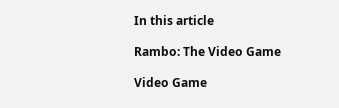In this article

Rambo: The Video Game

Video Game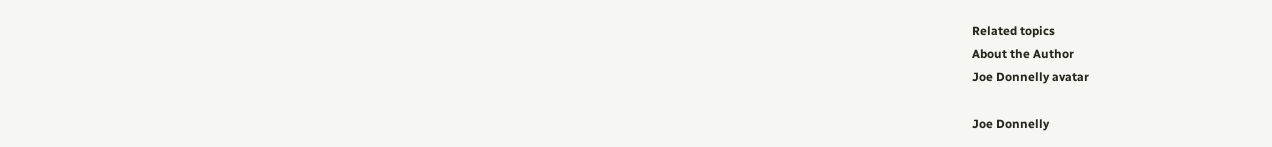Related topics
About the Author
Joe Donnelly avatar

Joe Donnelly